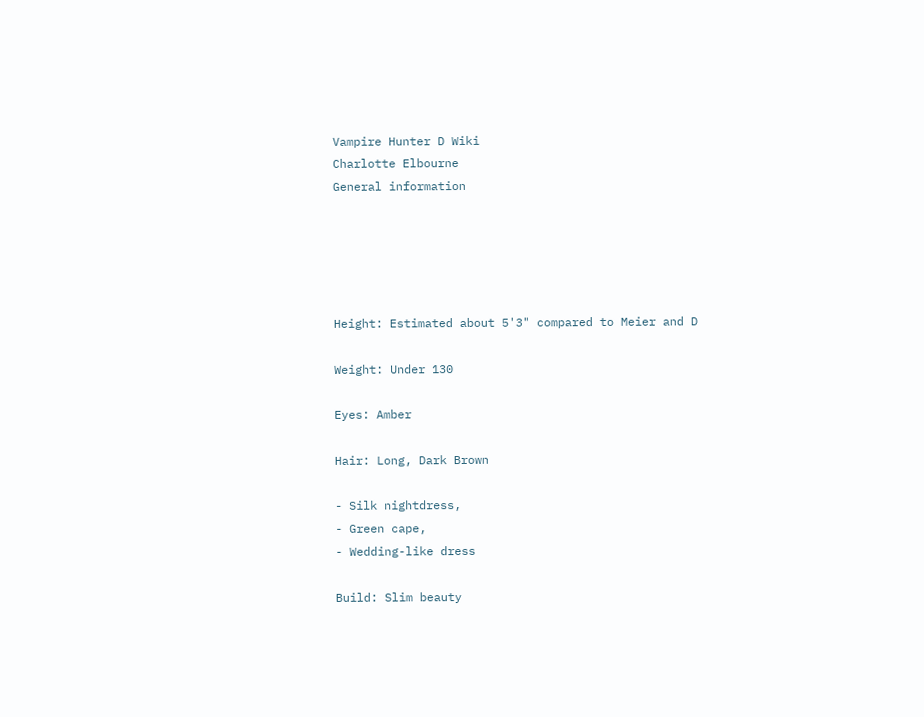Vampire Hunter D Wiki
Charlotte Elbourne
General information





Height: Estimated about 5'3" compared to Meier and D

Weight: Under 130

Eyes: Amber

Hair: Long, Dark Brown

- Silk nightdress,
- Green cape,
- Wedding-like dress

Build: Slim beauty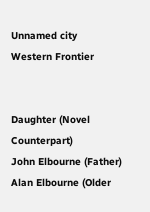Unnamed city
Western Frontier


Daughter (Novel Counterpart)
John Elbourne (Father)
Alan Elbourne (Older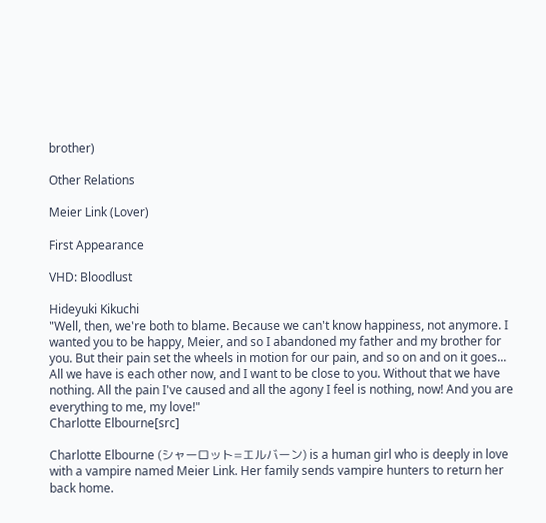brother)

Other Relations

Meier Link (Lover)

First Appearance

VHD: Bloodlust

Hideyuki Kikuchi
"Well, then, we're both to blame. Because we can't know happiness, not anymore. I wanted you to be happy, Meier, and so I abandoned my father and my brother for you. But their pain set the wheels in motion for our pain, and so on and on it goes... All we have is each other now, and I want to be close to you. Without that we have nothing. All the pain I've caused and all the agony I feel is nothing, now! And you are everything to me, my love!"
Charlotte Elbourne[src]

Charlotte Elbourne (シャーロット=エルバーン) is a human girl who is deeply in love with a vampire named Meier Link. Her family sends vampire hunters to return her back home.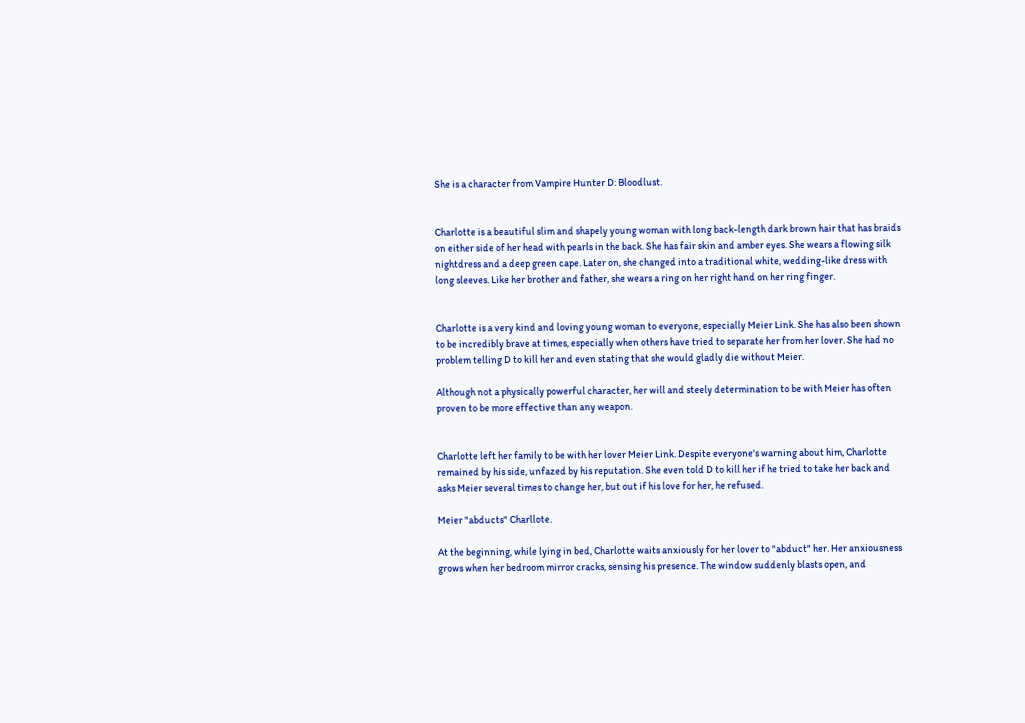She is a character from Vampire Hunter D: Bloodlust.


Charlotte is a beautiful slim and shapely young woman with long back-length dark brown hair that has braids on either side of her head with pearls in the back. She has fair skin and amber eyes. She wears a flowing silk nightdress and a deep green cape. Later on, she changed into a traditional white, wedding-like dress with long sleeves. Like her brother and father, she wears a ring on her right hand on her ring finger.


Charlotte is a very kind and loving young woman to everyone, especially Meier Link. She has also been shown to be incredibly brave at times, especially when others have tried to separate her from her lover. She had no problem telling D to kill her and even stating that she would gladly die without Meier.

Although not a physically powerful character, her will and steely determination to be with Meier has often proven to be more effective than any weapon.


Charlotte left her family to be with her lover Meier Link. Despite everyone's warning about him, Charlotte remained by his side, unfazed by his reputation. She even told D to kill her if he tried to take her back and asks Meier several times to change her, but out if his love for her, he refused.

Meier "abducts" Charllote.

At the beginning, while lying in bed, Charlotte waits anxiously for her lover to "abduct" her. Her anxiousness grows when her bedroom mirror cracks, sensing his presence. The window suddenly blasts open, and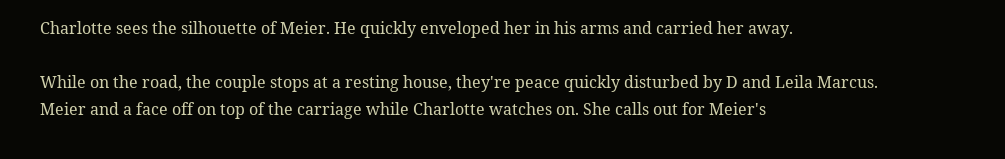Charlotte sees the silhouette of Meier. He quickly enveloped her in his arms and carried her away.

While on the road, the couple stops at a resting house, they're peace quickly disturbed by D and Leila Marcus. Meier and a face off on top of the carriage while Charlotte watches on. She calls out for Meier's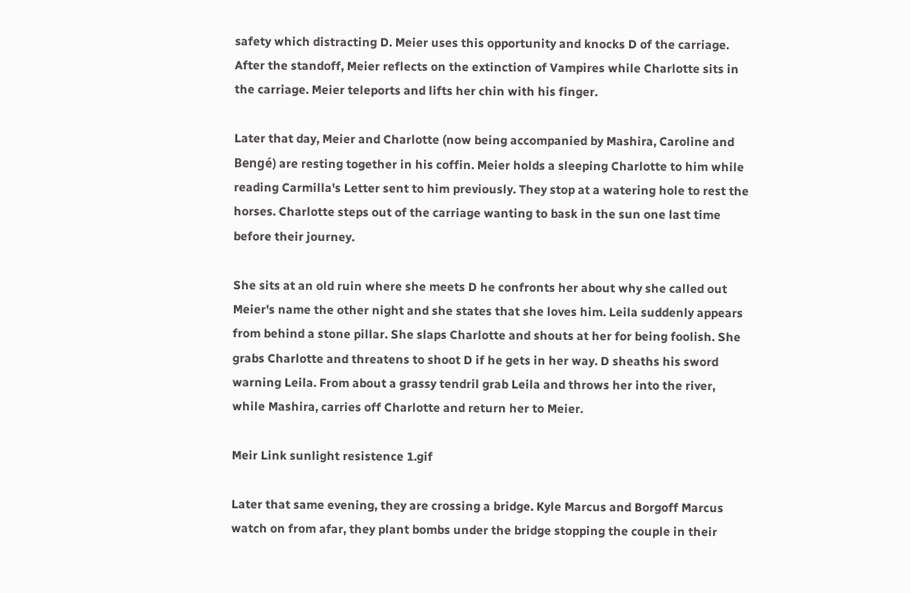safety which distracting D. Meier uses this opportunity and knocks D of the carriage. After the standoff, Meier reflects on the extinction of Vampires while Charlotte sits in the carriage. Meier teleports and lifts her chin with his finger.

Later that day, Meier and Charlotte (now being accompanied by Mashira, Caroline and Bengé) are resting together in his coffin. Meier holds a sleeping Charlotte to him while reading Carmilla's Letter sent to him previously. They stop at a watering hole to rest the horses. Charlotte steps out of the carriage wanting to bask in the sun one last time before their journey.

She sits at an old ruin where she meets D he confronts her about why she called out Meier's name the other night and she states that she loves him. Leila suddenly appears from behind a stone pillar. She slaps Charlotte and shouts at her for being foolish. She grabs Charlotte and threatens to shoot D if he gets in her way. D sheaths his sword warning Leila. From about a grassy tendril grab Leila and throws her into the river, while Mashira, carries off Charlotte and return her to Meier.

Meir Link sunlight resistence 1.gif

Later that same evening, they are crossing a bridge. Kyle Marcus and Borgoff Marcus watch on from afar, they plant bombs under the bridge stopping the couple in their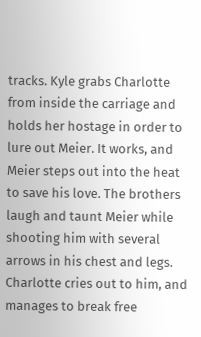tracks. Kyle grabs Charlotte from inside the carriage and holds her hostage in order to lure out Meier. It works, and Meier steps out into the heat to save his love. The brothers laugh and taunt Meier while shooting him with several arrows in his chest and legs. Charlotte cries out to him, and manages to break free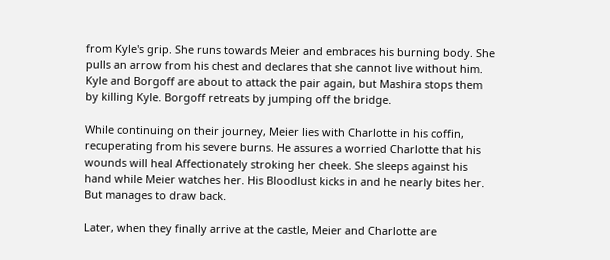from Kyle's grip. She runs towards Meier and embraces his burning body. She pulls an arrow from his chest and declares that she cannot live without him. Kyle and Borgoff are about to attack the pair again, but Mashira stops them by killing Kyle. Borgoff retreats by jumping off the bridge.

While continuing on their journey, Meier lies with Charlotte in his coffin, recuperating from his severe burns. He assures a worried Charlotte that his wounds will heal Affectionately stroking her cheek. She sleeps against his hand while Meier watches her. His Bloodlust kicks in and he nearly bites her. But manages to draw back.

Later, when they finally arrive at the castle, Meier and Charlotte are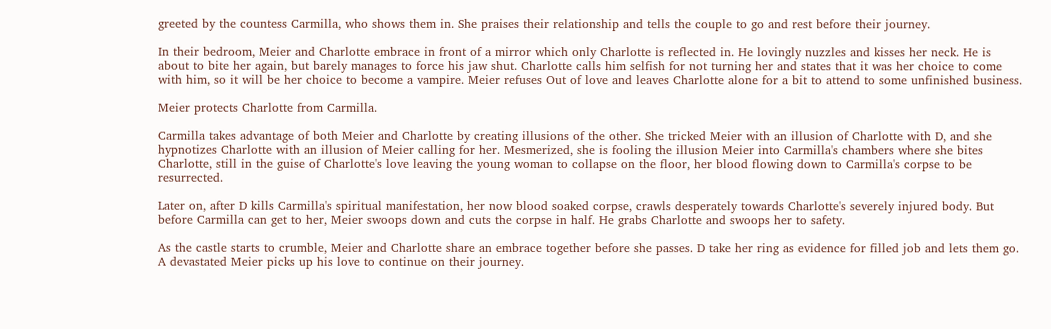greeted by the countess Carmilla, who shows them in. She praises their relationship and tells the couple to go and rest before their journey.

In their bedroom, Meier and Charlotte embrace in front of a mirror which only Charlotte is reflected in. He lovingly nuzzles and kisses her neck. He is about to bite her again, but barely manages to force his jaw shut. Charlotte calls him selfish for not turning her and states that it was her choice to come with him, so it will be her choice to become a vampire. Meier refuses Out of love and leaves Charlotte alone for a bit to attend to some unfinished business.

Meier protects Charlotte from Carmilla.

Carmilla takes advantage of both Meier and Charlotte by creating illusions of the other. She tricked Meier with an illusion of Charlotte with D, and she hypnotizes Charlotte with an illusion of Meier calling for her. Mesmerized, she is fooling the illusion Meier into Carmilla's chambers where she bites Charlotte, still in the guise of Charlotte's love leaving the young woman to collapse on the floor, her blood flowing down to Carmilla's corpse to be resurrected.

Later on, after D kills Carmilla's spiritual manifestation, her now blood soaked corpse, crawls desperately towards Charlotte's severely injured body. But before Carmilla can get to her, Meier swoops down and cuts the corpse in half. He grabs Charlotte and swoops her to safety.

As the castle starts to crumble, Meier and Charlotte share an embrace together before she passes. D take her ring as evidence for filled job and lets them go. A devastated Meier picks up his love to continue on their journey.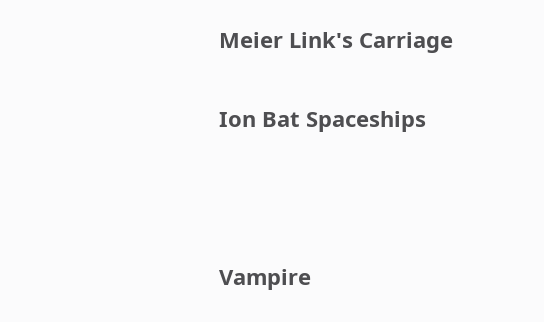Meier Link's Carriage

Ion Bat Spaceships



Vampire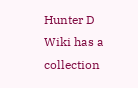Hunter D Wiki has a collection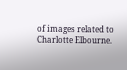of images related to Charlotte Elbourne.